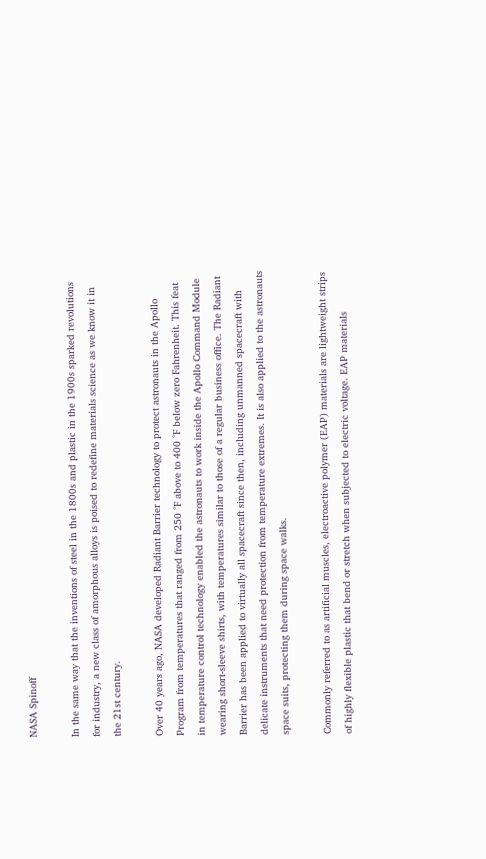NASA Spinoff

In the same way that the inventions of steel in the 1800s and plastic in the 1900s sparked revolutions for industry, a new class of amorphous alloys is poised to redefine materials science as we know it in the 21st century.

Over 40 years ago, NASA developed Radiant Barrier technology to protect astronauts in the Apollo Program from temperatures that ranged from 250 °F above to 400 °F below zero Fahrenheit. This feat in temperature control technology enabled the astronauts to work inside the Apollo Command Module wearing short-sleeve shirts, with temperatures similar to those of a regular business office. The Radiant Barrier has been applied to virtually all spacecraft since then, including unmanned spacecraft with delicate instruments that need protection from temperature extremes. It is also applied to the astronauts space suits, protecting them during space walks.

Commonly referred to as artificial muscles, electroactive polymer (EAP) materials are lightweight strips of highly flexible plastic that bend or stretch when subjected to electric voltage. EAP materials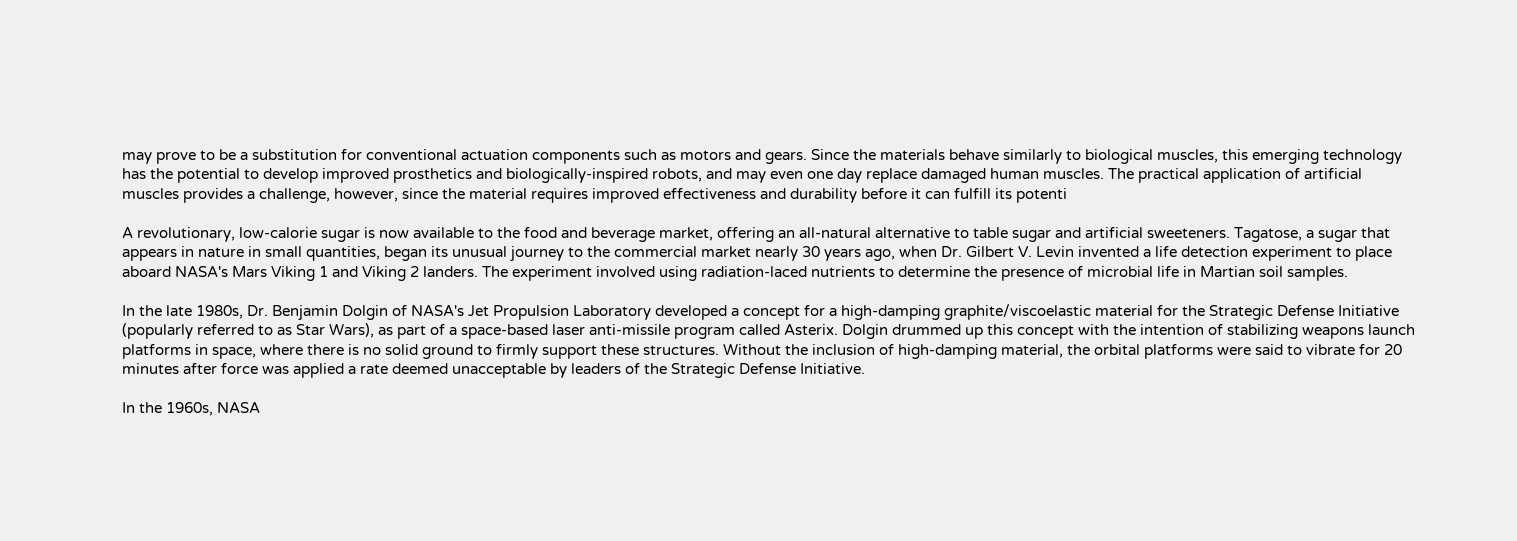may prove to be a substitution for conventional actuation components such as motors and gears. Since the materials behave similarly to biological muscles, this emerging technology has the potential to develop improved prosthetics and biologically-inspired robots, and may even one day replace damaged human muscles. The practical application of artificial muscles provides a challenge, however, since the material requires improved effectiveness and durability before it can fulfill its potenti

A revolutionary, low-calorie sugar is now available to the food and beverage market, offering an all-natural alternative to table sugar and artificial sweeteners. Tagatose, a sugar that appears in nature in small quantities, began its unusual journey to the commercial market nearly 30 years ago, when Dr. Gilbert V. Levin invented a life detection experiment to place aboard NASA's Mars Viking 1 and Viking 2 landers. The experiment involved using radiation-laced nutrients to determine the presence of microbial life in Martian soil samples.

In the late 1980s, Dr. Benjamin Dolgin of NASA's Jet Propulsion Laboratory developed a concept for a high-damping graphite/viscoelastic material for the Strategic Defense Initiative (popularly referred to as Star Wars), as part of a space-based laser anti-missile program called Asterix. Dolgin drummed up this concept with the intention of stabilizing weapons launch platforms in space, where there is no solid ground to firmly support these structures. Without the inclusion of high-damping material, the orbital platforms were said to vibrate for 20 minutes after force was applied a rate deemed unacceptable by leaders of the Strategic Defense Initiative.

In the 1960s, NASA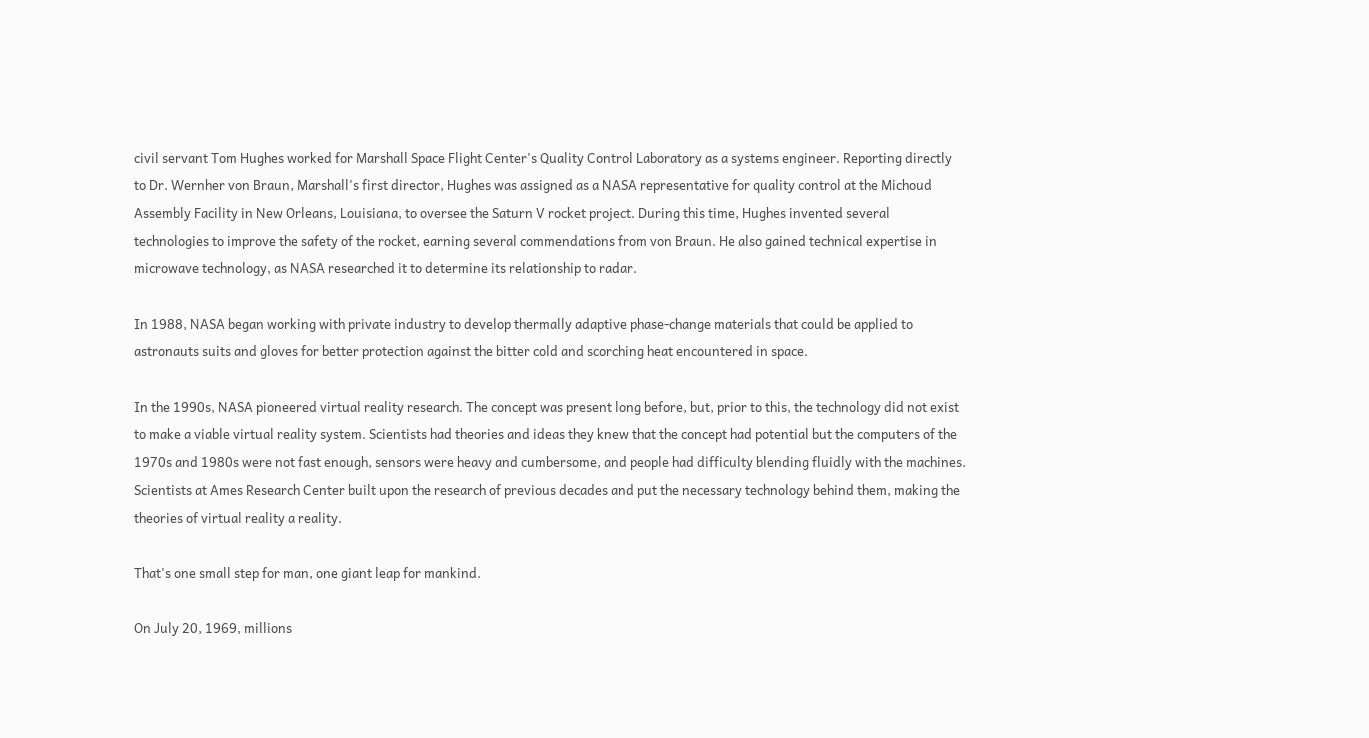civil servant Tom Hughes worked for Marshall Space Flight Center's Quality Control Laboratory as a systems engineer. Reporting directly to Dr. Wernher von Braun, Marshall's first director, Hughes was assigned as a NASA representative for quality control at the Michoud Assembly Facility in New Orleans, Louisiana, to oversee the Saturn V rocket project. During this time, Hughes invented several technologies to improve the safety of the rocket, earning several commendations from von Braun. He also gained technical expertise in microwave technology, as NASA researched it to determine its relationship to radar.

In 1988, NASA began working with private industry to develop thermally adaptive phase-change materials that could be applied to astronauts suits and gloves for better protection against the bitter cold and scorching heat encountered in space.

In the 1990s, NASA pioneered virtual reality research. The concept was present long before, but, prior to this, the technology did not exist to make a viable virtual reality system. Scientists had theories and ideas they knew that the concept had potential but the computers of the 1970s and 1980s were not fast enough, sensors were heavy and cumbersome, and people had difficulty blending fluidly with the machines. Scientists at Ames Research Center built upon the research of previous decades and put the necessary technology behind them, making the theories of virtual reality a reality.

That's one small step for man, one giant leap for mankind.

On July 20, 1969, millions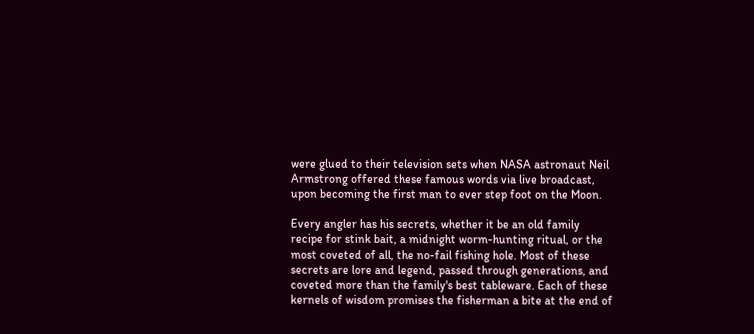were glued to their television sets when NASA astronaut Neil Armstrong offered these famous words via live broadcast, upon becoming the first man to ever step foot on the Moon.

Every angler has his secrets, whether it be an old family recipe for stink bait, a midnight worm-hunting ritual, or the most coveted of all, the no-fail fishing hole. Most of these secrets are lore and legend, passed through generations, and coveted more than the family's best tableware. Each of these kernels of wisdom promises the fisherman a bite at the end of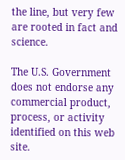the line, but very few are rooted in fact and science.

The U.S. Government does not endorse any commercial product, process, or activity identified on this web site.